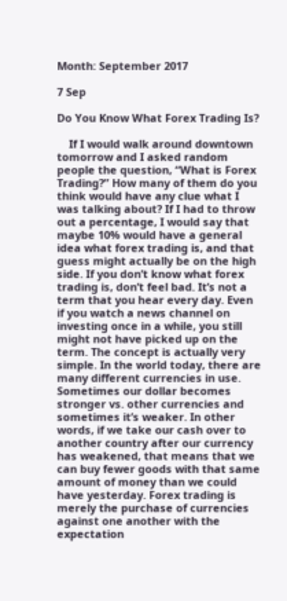Month: September 2017

7 Sep

Do You Know What Forex Trading Is?

    If I would walk around downtown tomorrow and I asked random people the question, “What is Forex Trading?” How many of them do you think would have any clue what I was talking about? If I had to throw out a percentage, I would say that maybe 10% would have a general idea what forex trading is, and that guess might actually be on the high side. If you don’t know what forex trading is, don’t feel bad. It’s not a term that you hear every day. Even if you watch a news channel on investing once in a while, you still might not have picked up on the term. The concept is actually very simple. In the world today, there are many different currencies in use.   Sometimes our dollar becomes stronger vs. other currencies and sometimes it’s weaker. In other words, if we take our cash over to another country after our currency has weakened, that means that we can buy fewer goods with that same amount of money than we could have yesterday. Forex trading is merely the purchase of currencies against one another with the expectation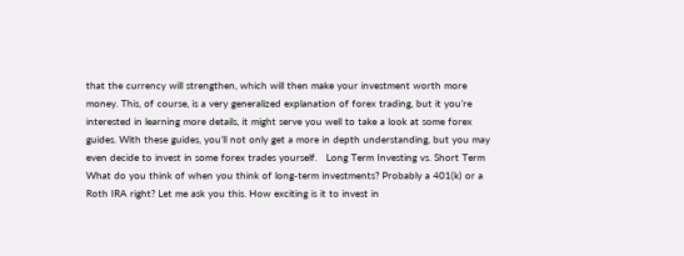that the currency will strengthen, which will then make your investment worth more money. This, of course, is a very generalized explanation of forex trading, but it you’re interested in learning more details, it might serve you well to take a look at some forex guides. With these guides, you’ll not only get a more in depth understanding, but you may even decide to invest in some forex trades yourself.   Long Term Investing vs. Short Term What do you think of when you think of long-term investments? Probably a 401(k) or a Roth IRA right? Let me ask you this. How exciting is it to invest in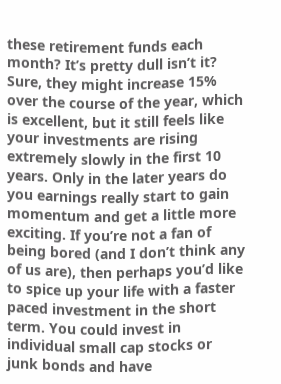these retirement funds each month? It’s pretty dull isn’t it? Sure, they might increase 15% over the course of the year, which is excellent, but it still feels like your investments are rising extremely slowly in the first 10 years. Only in the later years do you earnings really start to gain momentum and get a little more exciting. If you’re not a fan of being bored (and I don’t think any of us are), then perhaps you’d like to spice up your life with a faster paced investment in the short term. You could invest in individual small cap stocks or junk bonds and have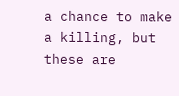a chance to make a killing, but these are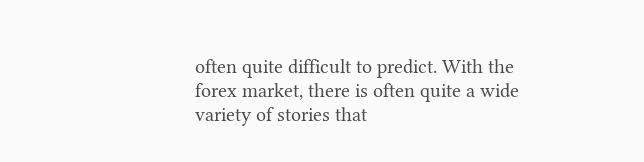often quite difficult to predict. With the forex market, there is often quite a wide variety of stories that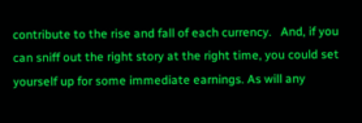contribute to the rise and fall of each currency.   And, if you can sniff out the right story at the right time, you could set yourself up for some immediate earnings. As will any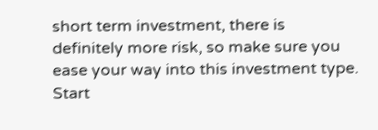short term investment, there is definitely more risk, so make sure you ease your way into this investment type. Start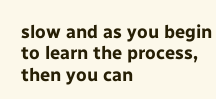slow and as you begin to learn the process, then you can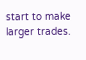start to make larger trades.